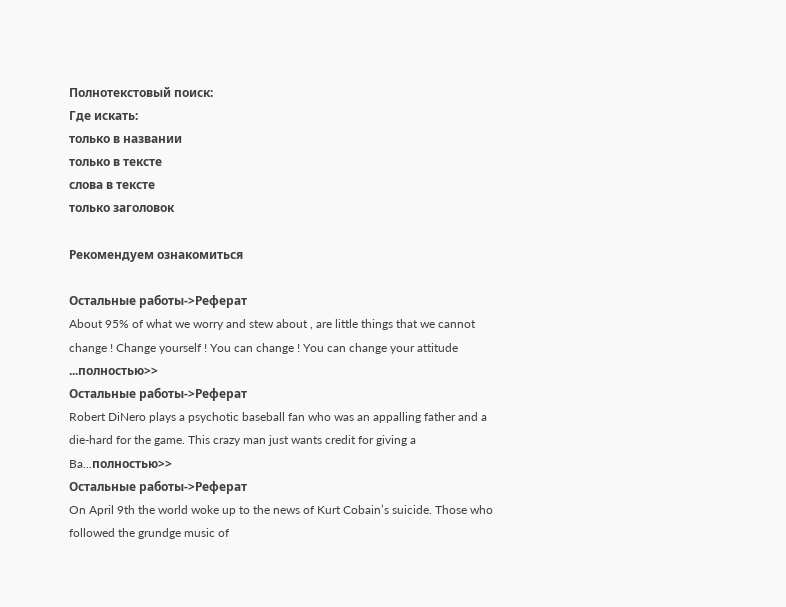Полнотекстовый поиск:
Где искать:
только в названии
только в тексте
слова в тексте
только заголовок

Рекомендуем ознакомиться

Остальные работы->Реферат
About 95% of what we worry and stew about , are little things that we cannot change ! Change yourself ! You can change ! You can change your attitude ...полностью>>
Остальные работы->Реферат
Robert DiNero plays a psychotic baseball fan who was an appalling father and a die-hard for the game. This crazy man just wants credit for giving a Ba...полностью>>
Остальные работы->Реферат
On April 9th the world woke up to the news of Kurt Cobain’s suicide. Those who followed the grundge music of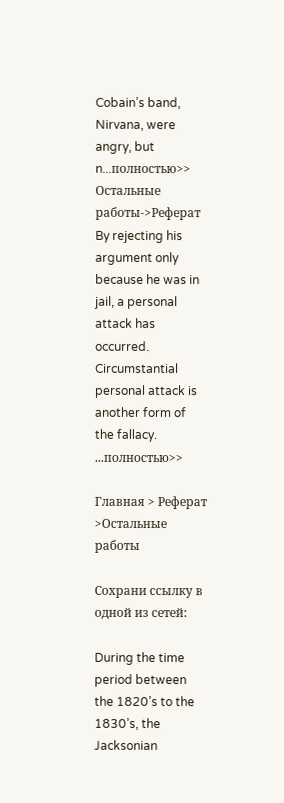Cobain’s band, Nirvana, were angry, but n...полностью>>
Остальные работы->Реферат
By rejecting his argument only because he was in jail, a personal attack has occurred. Circumstantial personal attack is another form of the fallacy. ...полностью>>

Главная > Реферат >Остальные работы

Сохрани ссылку в одной из сетей:

During the time period between the 1820’s to the 1830’s, the Jacksonian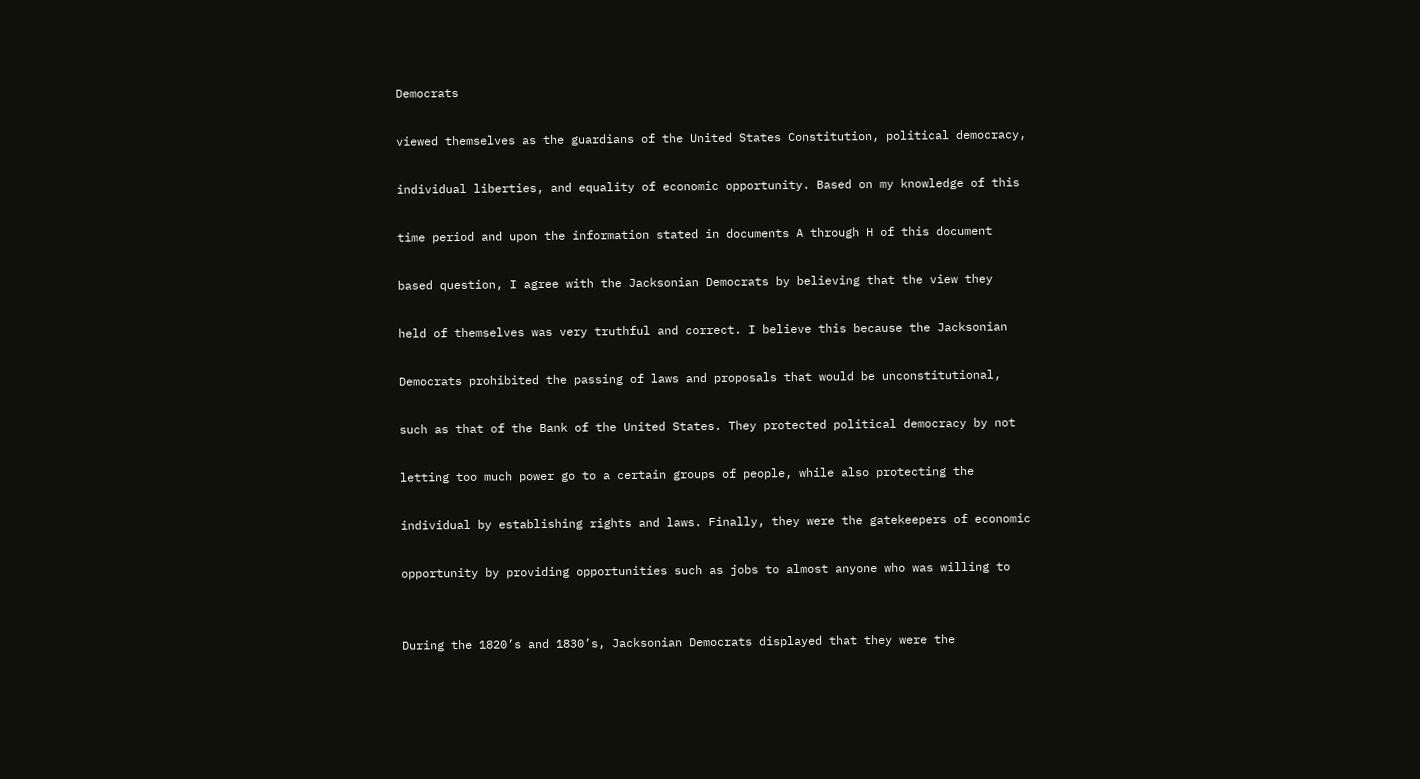Democrats

viewed themselves as the guardians of the United States Constitution, political democracy,

individual liberties, and equality of economic opportunity. Based on my knowledge of this

time period and upon the information stated in documents A through H of this document

based question, I agree with the Jacksonian Democrats by believing that the view they

held of themselves was very truthful and correct. I believe this because the Jacksonian

Democrats prohibited the passing of laws and proposals that would be unconstitutional,

such as that of the Bank of the United States. They protected political democracy by not

letting too much power go to a certain groups of people, while also protecting the

individual by establishing rights and laws. Finally, they were the gatekeepers of economic

opportunity by providing opportunities such as jobs to almost anyone who was willing to


During the 1820’s and 1830’s, Jacksonian Democrats displayed that they were the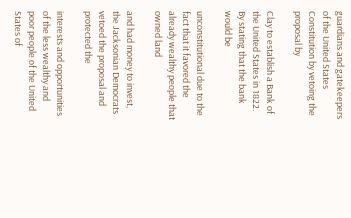guardians and gatekeepers of the United States Constitution by vetoing the proposal by

Clay to establish a Bank of the United States in 1822. By stating that the bank would be

unconstitutional due to the fact that it favored the already wealthy people that owned land

and had money to invest, the Jacksonian Democrats vetoed the proposal and protected the

interests and opportunities of the less wealthy and poor people of the United States of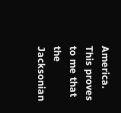America. This proves to me that the Jacksonian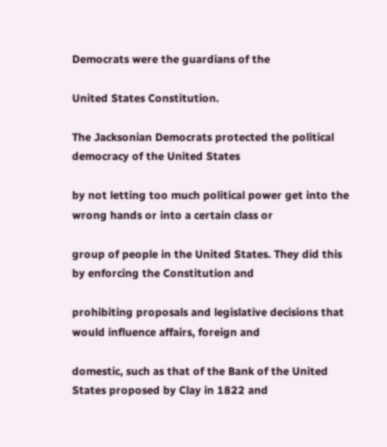Democrats were the guardians of the

United States Constitution.

The Jacksonian Democrats protected the political democracy of the United States

by not letting too much political power get into the wrong hands or into a certain class or

group of people in the United States. They did this by enforcing the Constitution and

prohibiting proposals and legislative decisions that would influence affairs, foreign and

domestic, such as that of the Bank of the United States proposed by Clay in 1822 and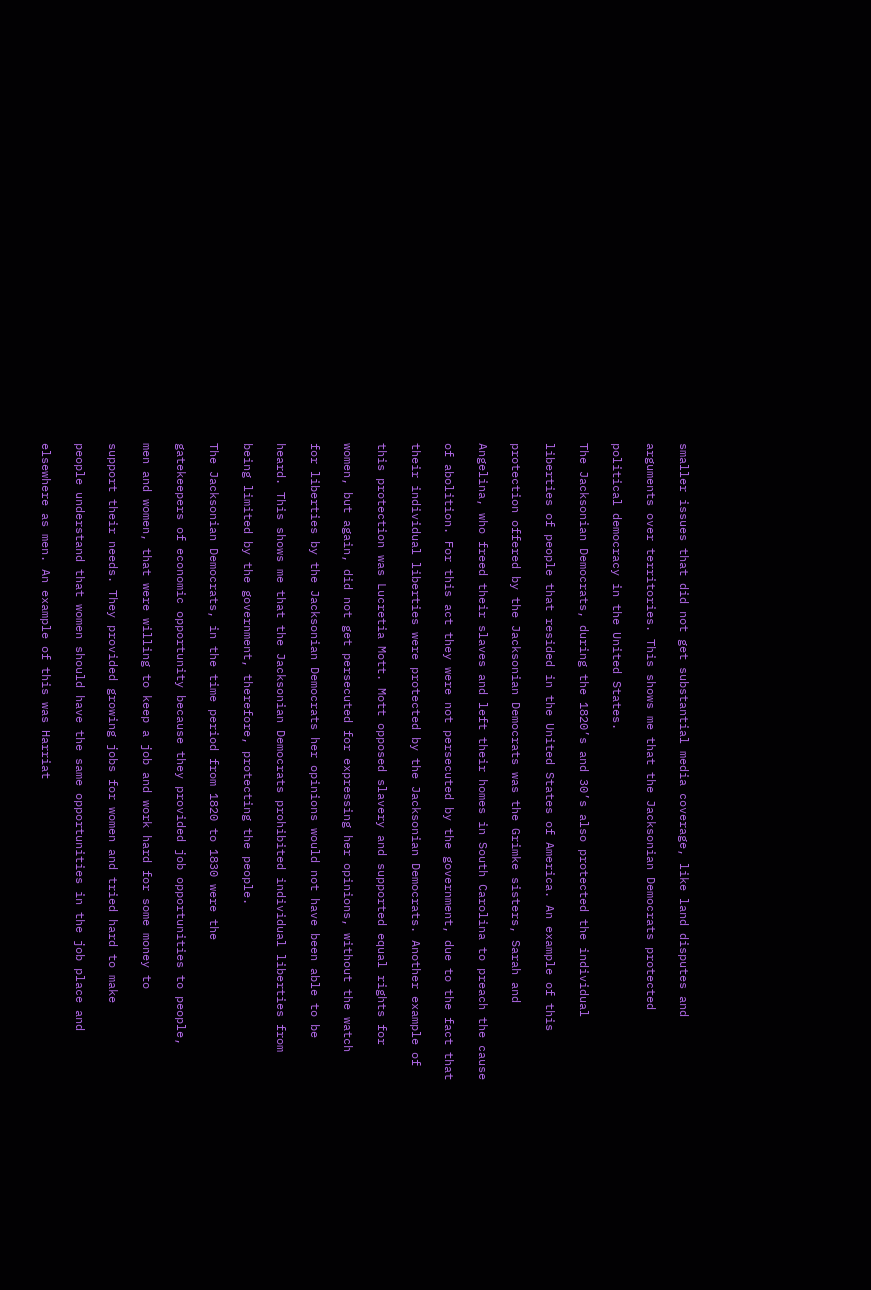smaller issues that did not get substantial media coverage, like land disputes and

arguments over territories. This shows me that the Jacksonian Democrats protected

political democracy in the United States.

The Jacksonian Democrats, during the 1820’s and 30’s also protected the individual

liberties of people that resided in the United States of America. An example of this

protection offered by the Jacksonian Democrats was the Grimke sisters, Sarah and

Angelina, who freed their slaves and left their homes in South Carolina to preach the cause

of abolition. For this act they were not persecuted by the government, due to the fact that

their individual liberties were protected by the Jacksonian Democrats. Another example of

this protection was Lucretia Mott. Mott opposed slavery and supported equal rights for

women, but again, did not get persecuted for expressing her opinions, without the watch

for liberties by the Jacksonian Democrats her opinions would not have been able to be

heard. This shows me that the Jacksonian Democrats prohibited individual liberties from

being limited by the government, therefore, protecting the people.

The Jacksonian Democrats, in the time period from 1820 to 1830 were the

gatekeepers of economic opportunity because they provided job opportunities to people,

men and women, that were willing to keep a job and work hard for some money to

support their needs. They provided growing jobs for women and tried hard to make

people understand that women should have the same opportunities in the job place and

elsewhere as men. An example of this was Harriat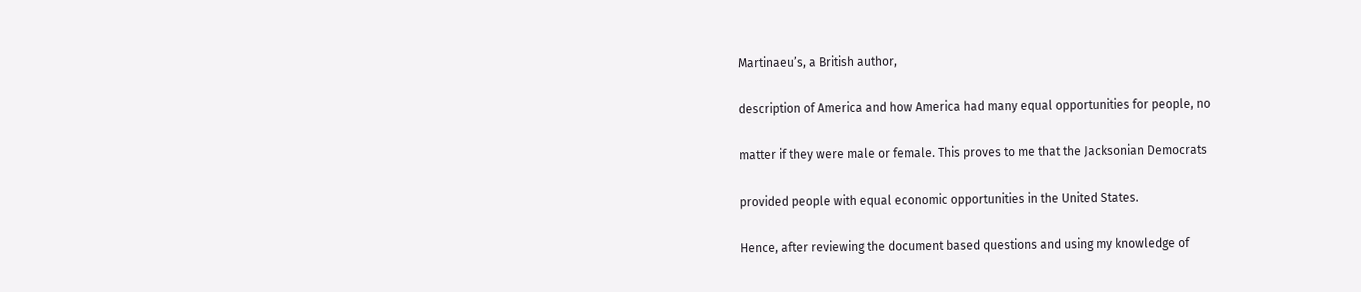Martinaeu’s, a British author,

description of America and how America had many equal opportunities for people, no

matter if they were male or female. This proves to me that the Jacksonian Democrats

provided people with equal economic opportunities in the United States.

Hence, after reviewing the document based questions and using my knowledge of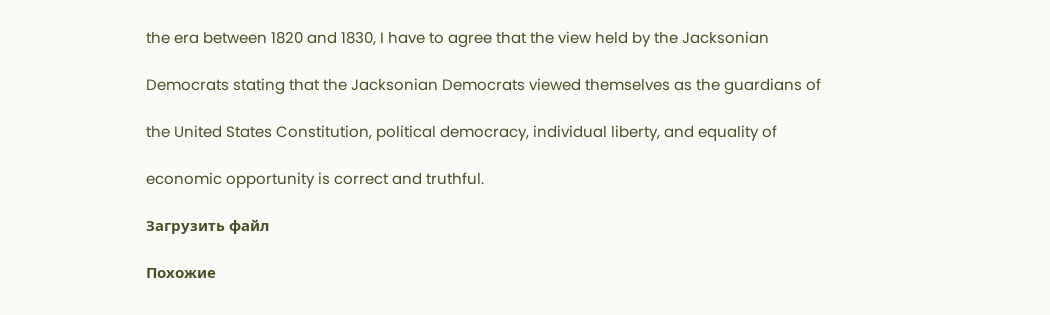the era between 1820 and 1830, I have to agree that the view held by the Jacksonian

Democrats stating that the Jacksonian Democrats viewed themselves as the guardians of

the United States Constitution, political democracy, individual liberty, and equality of

economic opportunity is correct and truthful.

Загрузить файл

Похожие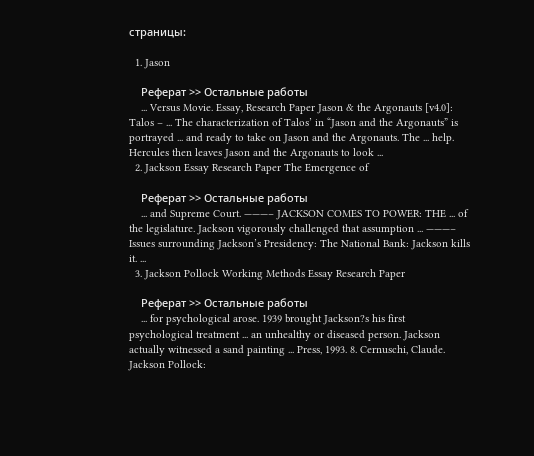страницы:

  1. Jason

    Реферат >> Остальные работы
    ... Versus Movie. Essay, Research Paper Jason & the Argonauts [v4.0]: Talos – ... The characterization of Talos’ in “Jason and the Argonauts” is portrayed ... and ready to take on Jason and the Argonauts. The ... help. Hercules then leaves Jason and the Argonauts to look ...
  2. Jackson Essay Research Paper The Emergence of

    Реферат >> Остальные работы
    ... and Supreme Court. ———– JACKSON COMES TO POWER: THE ... of the legislature. Jackson vigorously challenged that assumption ... ———– Issues surrounding Jackson’s Presidency: The National Bank: Jackson kills it. ...
  3. Jackson Pollock Working Methods Essay Research Paper

    Реферат >> Остальные работы
    ... for psychological arose. 1939 brought Jackson?s his first psychological treatment ... an unhealthy or diseased person. Jackson actually witnessed a sand painting ... Press, 1993. 8. Cernuschi, Claude. Jackson Pollock: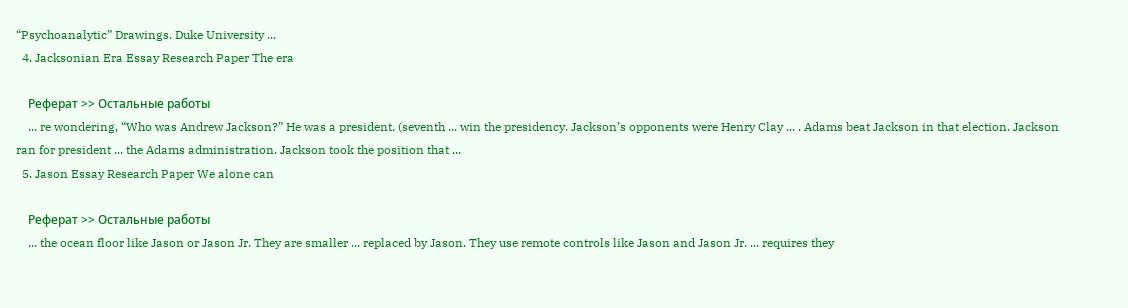“Psychoanalytic” Drawings. Duke University ...
  4. Jacksonian Era Essay Research Paper The era

    Реферат >> Остальные работы
    ... re wondering, “Who was Andrew Jackson?” He was a president, (seventh ... win the presidency. Jackson’s opponents were Henry Clay ... . Adams beat Jackson in that election. Jackson ran for president ... the Adams administration. Jackson took the position that ...
  5. Jason Essay Research Paper We alone can

    Реферат >> Остальные работы
    ... the ocean floor like Jason or Jason Jr. They are smaller ... replaced by Jason. They use remote controls like Jason and Jason Jr. ... requires they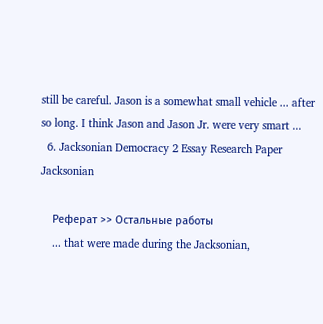still be careful. Jason is a somewhat small vehicle ... after so long. I think Jason and Jason Jr. were very smart ...
  6. Jacksonian Democracy 2 Essay Research Paper Jacksonian

    Реферат >> Остальные работы
    ... that were made during the Jacksonian,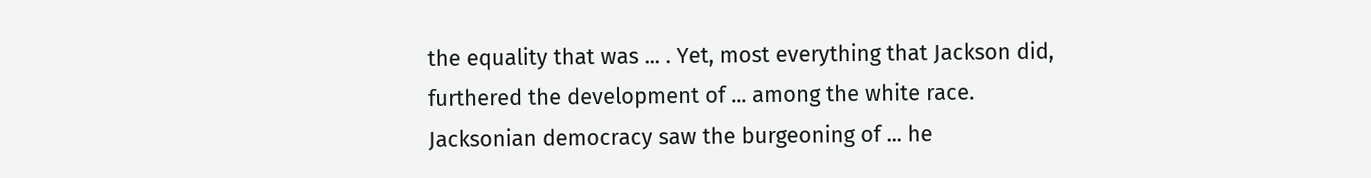the equality that was ... . Yet, most everything that Jackson did, furthered the development of ... among the white race. Jacksonian democracy saw the burgeoning of ... he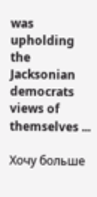was upholding the Jacksonian democrats views of themselves ...

Хочу больше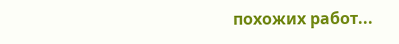похожих работ...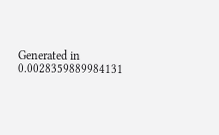Generated in 0.0028359889984131